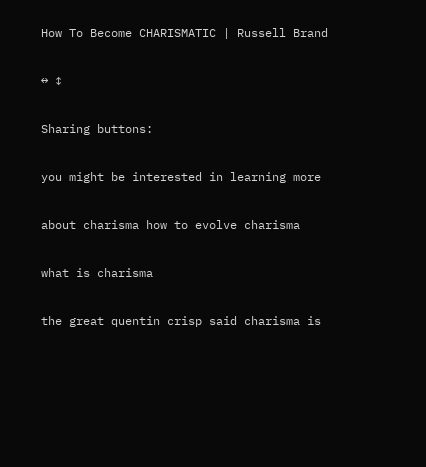How To Become CHARISMATIC | Russell Brand

↔ ↕

Sharing buttons:

you might be interested in learning more

about charisma how to evolve charisma

what is charisma

the great quentin crisp said charisma is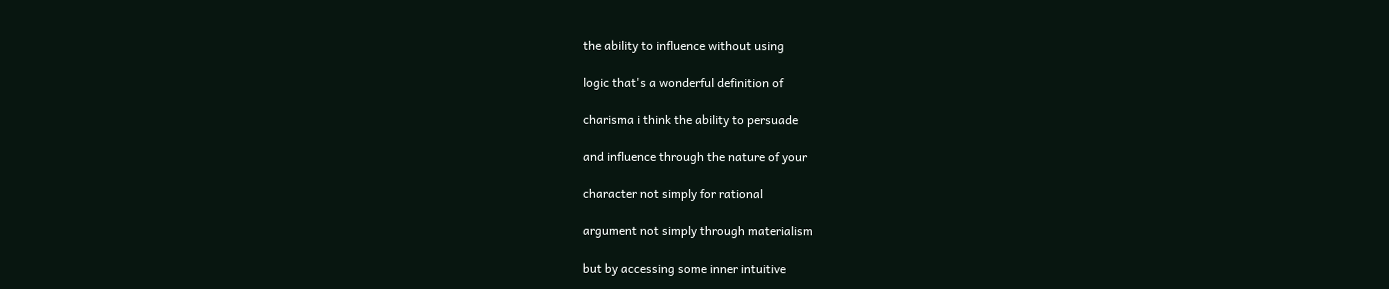the ability to influence without using

logic that's a wonderful definition of

charisma i think the ability to persuade

and influence through the nature of your

character not simply for rational

argument not simply through materialism

but by accessing some inner intuitive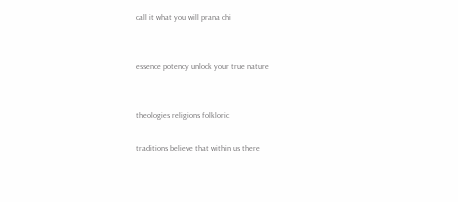call it what you will prana chi


essence potency unlock your true nature


theologies religions folkloric

traditions believe that within us there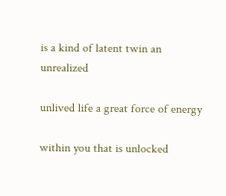is a kind of latent twin an unrealized

unlived life a great force of energy

within you that is unlocked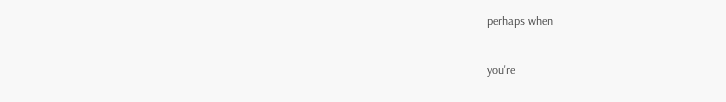perhaps when

you're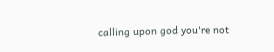calling upon god you're not